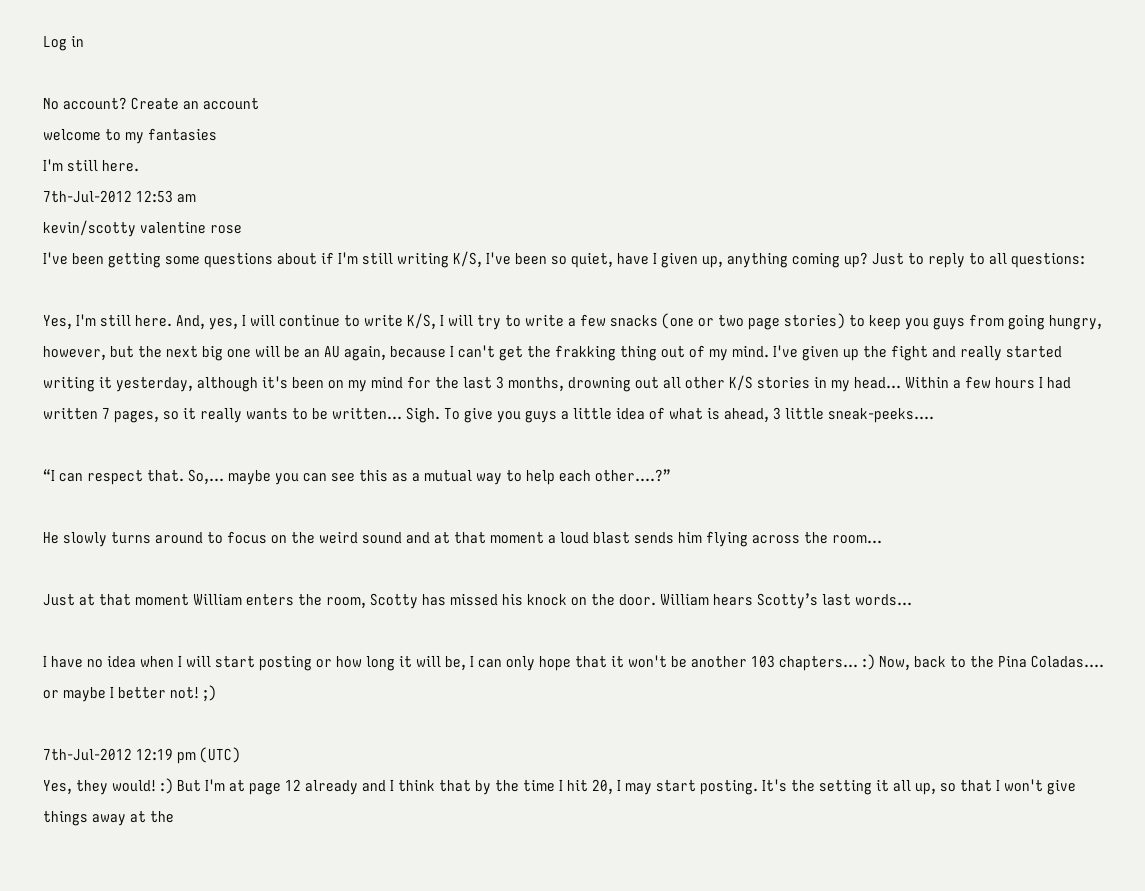Log in

No account? Create an account
welcome to my fantasies
I'm still here.
7th-Jul-2012 12:53 am
kevin/scotty valentine rose
I've been getting some questions about if I'm still writing K/S, I've been so quiet, have I given up, anything coming up? Just to reply to all questions:

Yes, I'm still here. And, yes, I will continue to write K/S, I will try to write a few snacks (one or two page stories) to keep you guys from going hungry, however, but the next big one will be an AU again, because I can't get the frakking thing out of my mind. I've given up the fight and really started writing it yesterday, although it's been on my mind for the last 3 months, drowning out all other K/S stories in my head... Within a few hours I had written 7 pages, so it really wants to be written... Sigh. To give you guys a little idea of what is ahead, 3 little sneak-peeks....

“I can respect that. So,… maybe you can see this as a mutual way to help each other....?”

He slowly turns around to focus on the weird sound and at that moment a loud blast sends him flying across the room...

Just at that moment William enters the room, Scotty has missed his knock on the door. William hears Scotty’s last words...

I have no idea when I will start posting or how long it will be, I can only hope that it won't be another 103 chapters... :) Now, back to the Pina Coladas.... or maybe I better not! ;)

7th-Jul-2012 12:19 pm (UTC)
Yes, they would! :) But I'm at page 12 already and I think that by the time I hit 20, I may start posting. It's the setting it all up, so that I won't give things away at the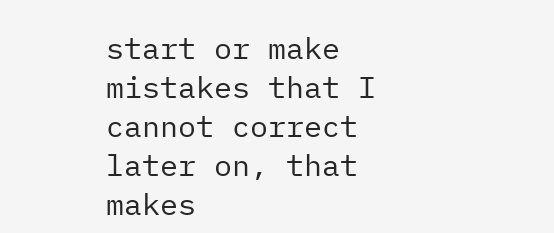start or make mistakes that I cannot correct later on, that makes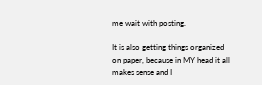me wait with posting.

It is also getting things organized on paper, because in MY head it all makes sense and I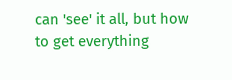can 'see' it all, but how to get everything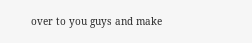over to you guys and make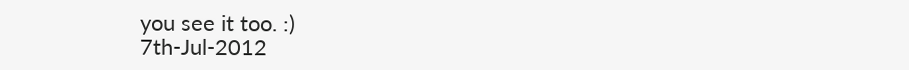you see it too. :)
7th-Jul-2012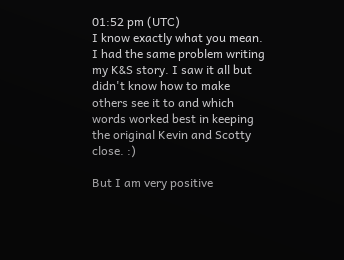01:52 pm (UTC)
I know exactly what you mean. I had the same problem writing my K&S story. I saw it all but didn't know how to make others see it to and which words worked best in keeping the original Kevin and Scotty close. :)

But I am very positive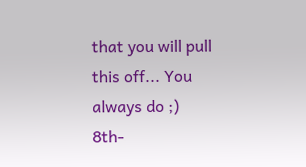that you will pull this off... You always do ;)
8th-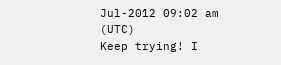Jul-2012 09:02 am (UTC)
Keep trying! I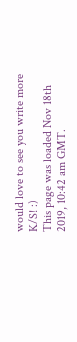would love to see you write more K/S! :)
This page was loaded Nov 18th 2019, 10:42 am GMT.